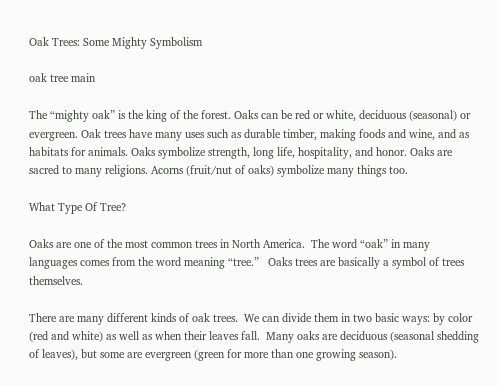Oak Trees: Some Mighty Symbolism

oak tree main

The “mighty oak” is the king of the forest. Oaks can be red or white, deciduous (seasonal) or evergreen. Oak trees have many uses such as durable timber, making foods and wine, and as habitats for animals. Oaks symbolize strength, long life, hospitality, and honor. Oaks are sacred to many religions. Acorns (fruit/nut of oaks) symbolize many things too.

What Type Of Tree?

Oaks are one of the most common trees in North America.  The word “oak” in many languages comes from the word meaning “tree.”   Oaks trees are basically a symbol of trees themselves.

There are many different kinds of oak trees.  We can divide them in two basic ways: by color (red and white) as well as when their leaves fall.  Many oaks are deciduous (seasonal shedding of leaves), but some are evergreen (green for more than one growing season).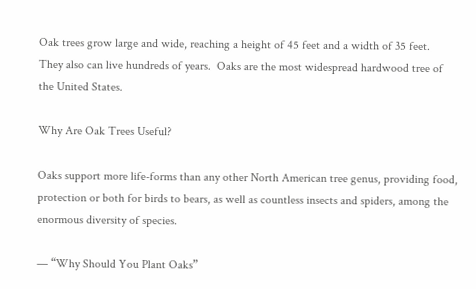Oak trees grow large and wide, reaching a height of 45 feet and a width of 35 feet.  They also can live hundreds of years.  Oaks are the most widespread hardwood tree of the United States.

Why Are Oak Trees Useful?

Oaks support more life-forms than any other North American tree genus, providing food, protection or both for birds to bears, as well as countless insects and spiders, among the enormous diversity of species.

— “Why Should You Plant Oaks”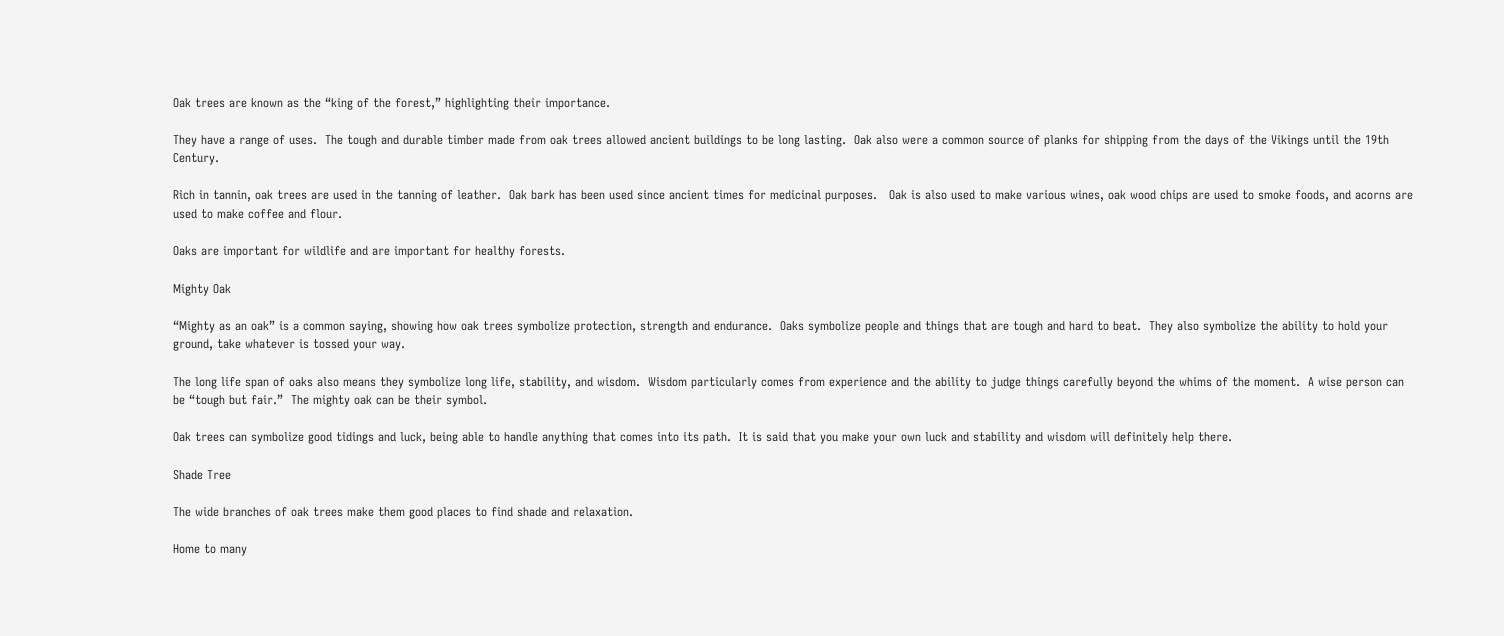Oak trees are known as the “king of the forest,” highlighting their importance.

They have a range of uses.  The tough and durable timber made from oak trees allowed ancient buildings to be long lasting.  Oak also were a common source of planks for shipping from the days of the Vikings until the 19th Century.

Rich in tannin, oak trees are used in the tanning of leather.  Oak bark has been used since ancient times for medicinal purposes.   Oak is also used to make various wines, oak wood chips are used to smoke foods, and acorns are used to make coffee and flour.

Oaks are important for wildlife and are important for healthy forests.

Mighty Oak

“Mighty as an oak” is a common saying, showing how oak trees symbolize protection, strength and endurance.  Oaks symbolize people and things that are tough and hard to beat.  They also symbolize the ability to hold your ground, take whatever is tossed your way.

The long life span of oaks also means they symbolize long life, stability, and wisdom.  Wisdom particularly comes from experience and the ability to judge things carefully beyond the whims of the moment.  A wise person can be “tough but fair.”  The mighty oak can be their symbol.

Oak trees can symbolize good tidings and luck, being able to handle anything that comes into its path.  It is said that you make your own luck and stability and wisdom will definitely help there.

Shade Tree

The wide branches of oak trees make them good places to find shade and relaxation.

Home to many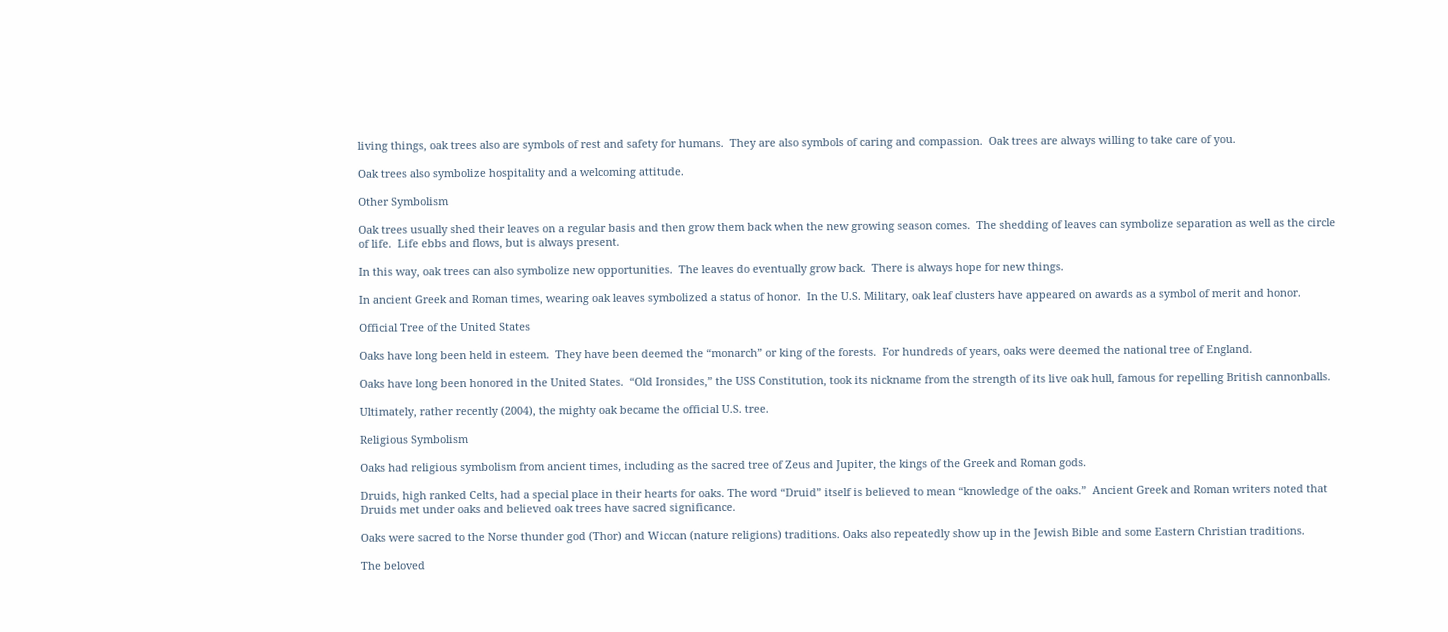living things, oak trees also are symbols of rest and safety for humans.  They are also symbols of caring and compassion.  Oak trees are always willing to take care of you.

Oak trees also symbolize hospitality and a welcoming attitude.

Other Symbolism

Oak trees usually shed their leaves on a regular basis and then grow them back when the new growing season comes.  The shedding of leaves can symbolize separation as well as the circle of life.  Life ebbs and flows, but is always present.

In this way, oak trees can also symbolize new opportunities.  The leaves do eventually grow back.  There is always hope for new things.

In ancient Greek and Roman times, wearing oak leaves symbolized a status of honor.  In the U.S. Military, oak leaf clusters have appeared on awards as a symbol of merit and honor.

Official Tree of the United States

Oaks have long been held in esteem.  They have been deemed the “monarch” or king of the forests.  For hundreds of years, oaks were deemed the national tree of England.

Oaks have long been honored in the United States.  “Old Ironsides,” the USS Constitution, took its nickname from the strength of its live oak hull, famous for repelling British cannonballs.

Ultimately, rather recently (2004), the mighty oak became the official U.S. tree.

Religious Symbolism

Oaks had religious symbolism from ancient times, including as the sacred tree of Zeus and Jupiter, the kings of the Greek and Roman gods.

Druids, high ranked Celts, had a special place in their hearts for oaks. The word “Druid” itself is believed to mean “knowledge of the oaks.”  Ancient Greek and Roman writers noted that Druids met under oaks and believed oak trees have sacred significance.

Oaks were sacred to the Norse thunder god (Thor) and Wiccan (nature religions) traditions. Oaks also repeatedly show up in the Jewish Bible and some Eastern Christian traditions.

The beloved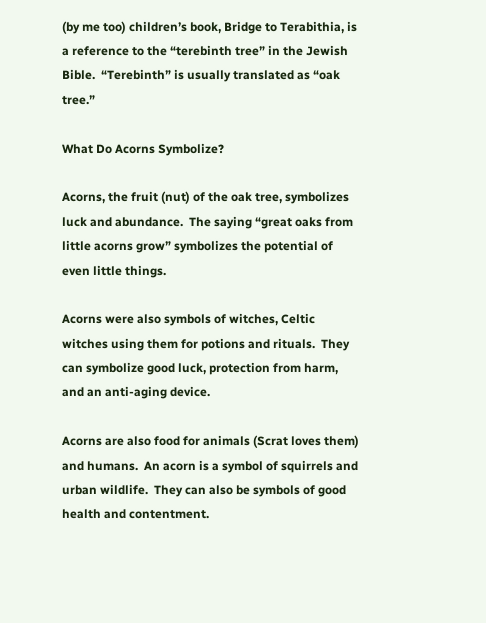(by me too) children’s book, Bridge to Terabithia, is a reference to the “terebinth tree” in the Jewish Bible.  “Terebinth” is usually translated as “oak tree.”

What Do Acorns Symbolize?

Acorns, the fruit (nut) of the oak tree, symbolizes luck and abundance.  The saying “great oaks from little acorns grow” symbolizes the potential of even little things.

Acorns were also symbols of witches, Celtic witches using them for potions and rituals.  They can symbolize good luck, protection from harm, and an anti-aging device.

Acorns are also food for animals (Scrat loves them) and humans.  An acorn is a symbol of squirrels and urban wildlife.  They can also be symbols of good health and contentment.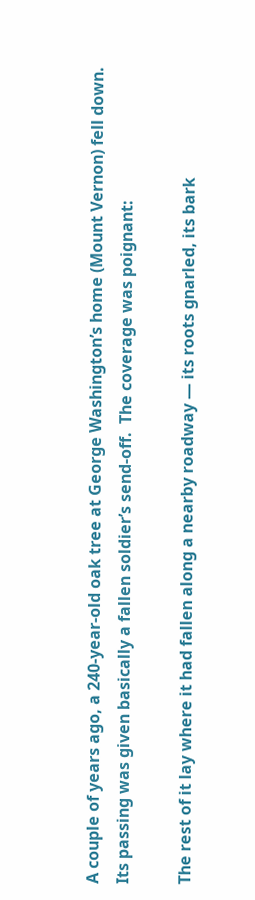A couple of years ago, a 240-year-old oak tree at George Washington’s home (Mount Vernon) fell down.  Its passing was given basically a fallen soldier’s send-off.  The coverage was poignant:

The rest of it lay where it had fallen along a nearby roadway — its roots gnarled, its bark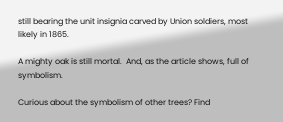still bearing the unit insignia carved by Union soldiers, most likely in 1865.

A mighty oak is still mortal.  And, as the article shows, full of symbolism.

Curious about the symbolism of other trees? Find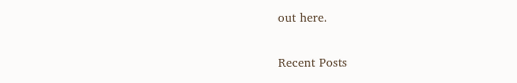out here.

Recent Posts